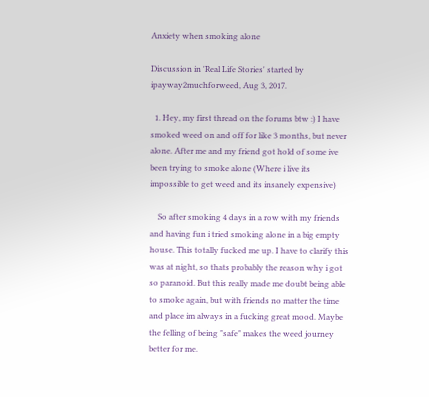Anxiety when smoking alone

Discussion in 'Real Life Stories' started by ipayway2muchforweed, Aug 3, 2017.

  1. Hey, my first thread on the forums btw :) I have smoked weed on and off for like 3 months, but never alone. After me and my friend got hold of some ive been trying to smoke alone (Where i live its impossible to get weed and its insanely expensive)

    So after smoking 4 days in a row with my friends and having fun i tried smoking alone in a big empty house. This totally fucked me up. I have to clarify this was at night, so thats probably the reason why i got so paranoid. But this really made me doubt being able to smoke again, but with friends no matter the time and place im always in a fucking great mood. Maybe the felling of being "safe" makes the weed journey better for me.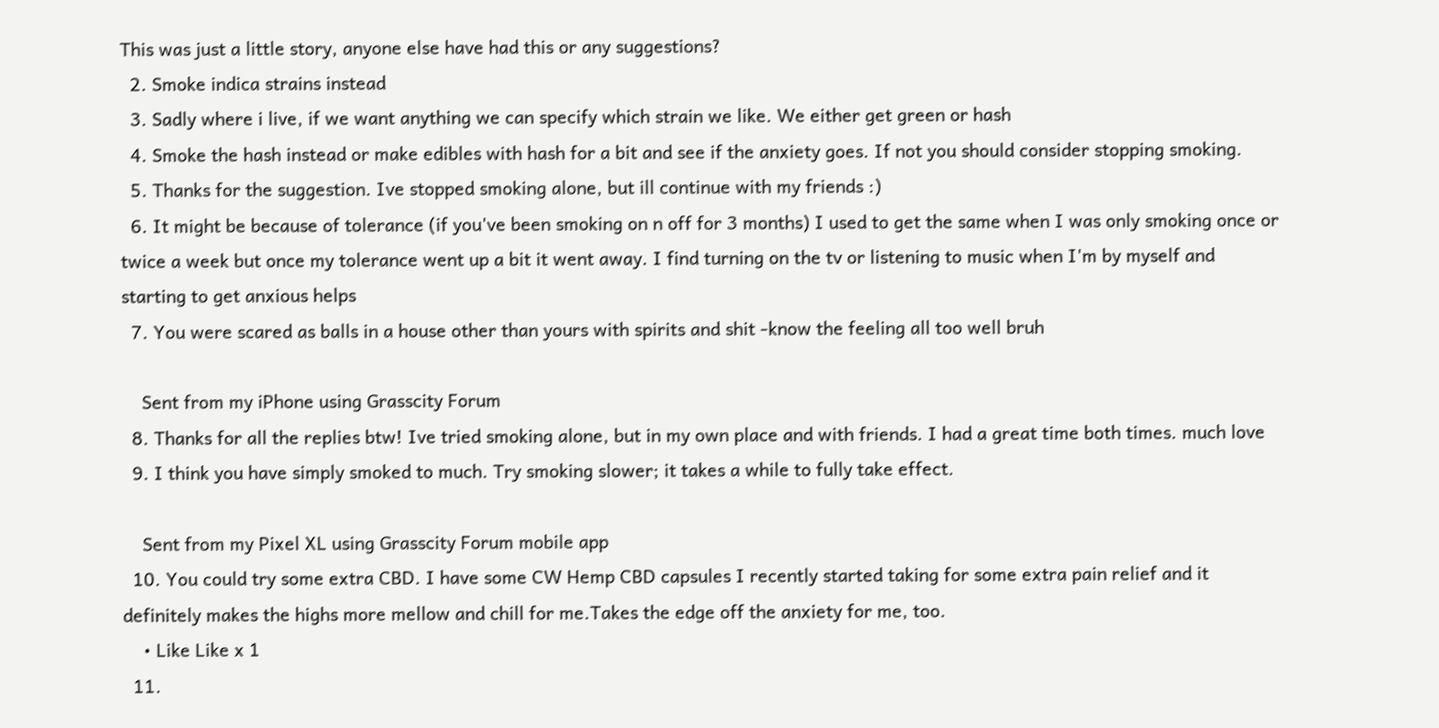This was just a little story, anyone else have had this or any suggestions?
  2. Smoke indica strains instead
  3. Sadly where i live, if we want anything we can specify which strain we like. We either get green or hash
  4. Smoke the hash instead or make edibles with hash for a bit and see if the anxiety goes. If not you should consider stopping smoking.
  5. Thanks for the suggestion. Ive stopped smoking alone, but ill continue with my friends :)
  6. It might be because of tolerance (if you've been smoking on n off for 3 months) I used to get the same when I was only smoking once or twice a week but once my tolerance went up a bit it went away. I find turning on the tv or listening to music when I'm by myself and starting to get anxious helps
  7. You were scared as balls in a house other than yours with spirits and shit -know the feeling all too well bruh

    Sent from my iPhone using Grasscity Forum
  8. Thanks for all the replies btw! Ive tried smoking alone, but in my own place and with friends. I had a great time both times. much love
  9. I think you have simply smoked to much. Try smoking slower; it takes a while to fully take effect.

    Sent from my Pixel XL using Grasscity Forum mobile app
  10. You could try some extra CBD. I have some CW Hemp CBD capsules I recently started taking for some extra pain relief and it definitely makes the highs more mellow and chill for me.Takes the edge off the anxiety for me, too.
    • Like Like x 1
  11.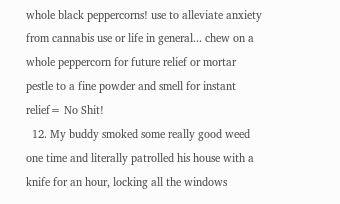whole black peppercorns! use to alleviate anxiety from cannabis use or life in general... chew on a whole peppercorn for future relief or mortar pestle to a fine powder and smell for instant relief= No Shit!
  12. My buddy smoked some really good weed one time and literally patrolled his house with a knife for an hour, locking all the windows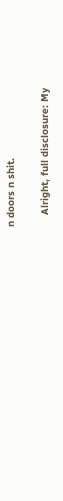n doors n shit.

    Alright, full disclosure: My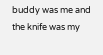buddy was me and the knife was my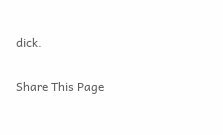dick.

Share This Page